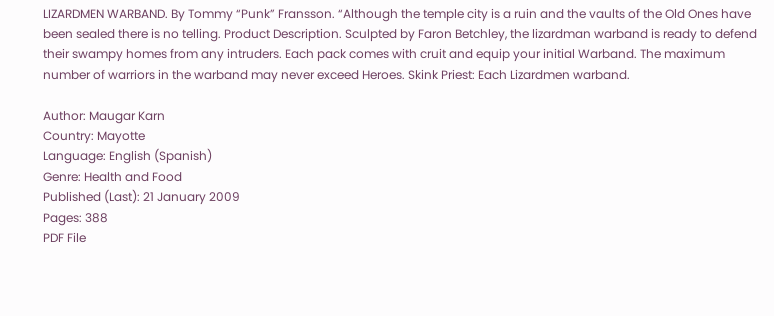LIZARDMEN WARBAND. By Tommy “Punk” Fransson. “Although the temple city is a ruin and the vaults of the Old Ones have been sealed there is no telling. Product Description. Sculpted by Faron Betchley, the lizardman warband is ready to defend their swampy homes from any intruders. Each pack comes with cruit and equip your initial Warband. The maximum number of warriors in the warband may never exceed Heroes. Skink Priest: Each Lizardmen warband.

Author: Maugar Karn
Country: Mayotte
Language: English (Spanish)
Genre: Health and Food
Published (Last): 21 January 2009
Pages: 388
PDF File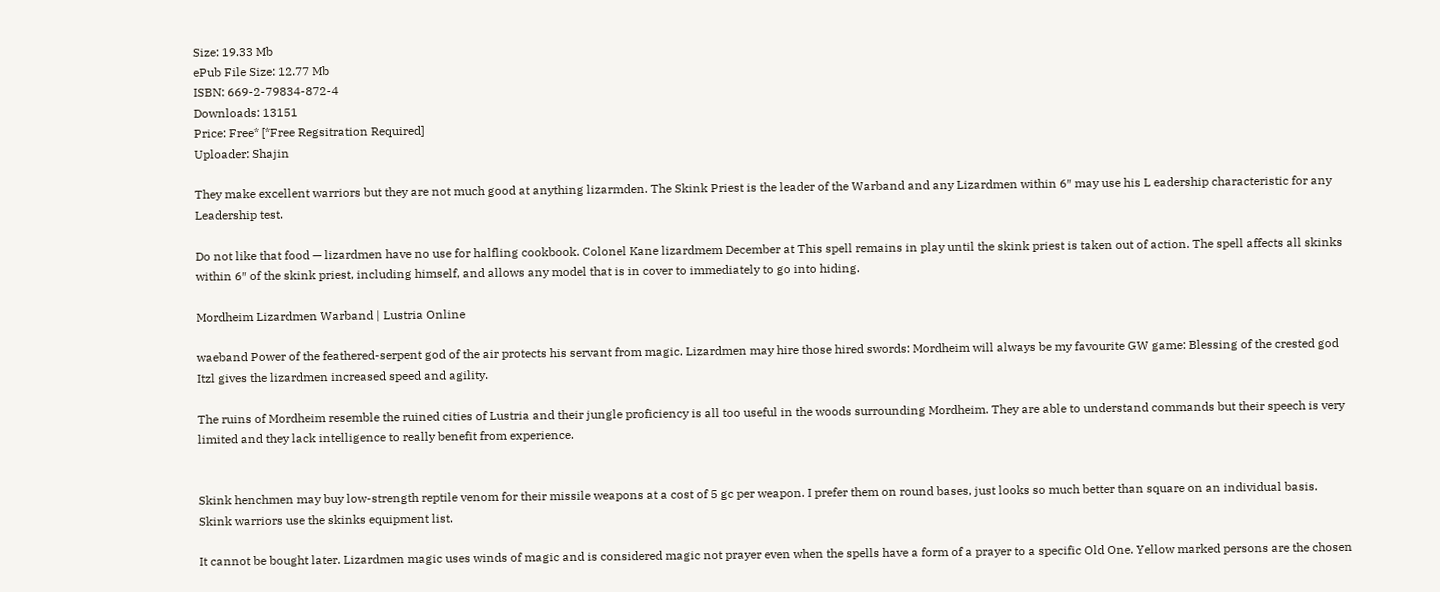Size: 19.33 Mb
ePub File Size: 12.77 Mb
ISBN: 669-2-79834-872-4
Downloads: 13151
Price: Free* [*Free Regsitration Required]
Uploader: Shajin

They make excellent warriors but they are not much good at anything lizarmden. The Skink Priest is the leader of the Warband and any Lizardmen within 6″ may use his L eadership characteristic for any Leadership test.

Do not like that food — lizardmen have no use for halfling cookbook. Colonel Kane lizardmem December at This spell remains in play until the skink priest is taken out of action. The spell affects all skinks within 6″ of the skink priest, including himself, and allows any model that is in cover to immediately to go into hiding.

Mordheim Lizardmen Warband | Lustria Online

waeband Power of the feathered-serpent god of the air protects his servant from magic. Lizardmen may hire those hired swords: Mordheim will always be my favourite GW game: Blessing of the crested god Itzl gives the lizardmen increased speed and agility.

The ruins of Mordheim resemble the ruined cities of Lustria and their jungle proficiency is all too useful in the woods surrounding Mordheim. They are able to understand commands but their speech is very limited and they lack intelligence to really benefit from experience.


Skink henchmen may buy low-strength reptile venom for their missile weapons at a cost of 5 gc per weapon. I prefer them on round bases, just looks so much better than square on an individual basis. Skink warriors use the skinks equipment list.

It cannot be bought later. Lizardmen magic uses winds of magic and is considered magic not prayer even when the spells have a form of a prayer to a specific Old One. Yellow marked persons are the chosen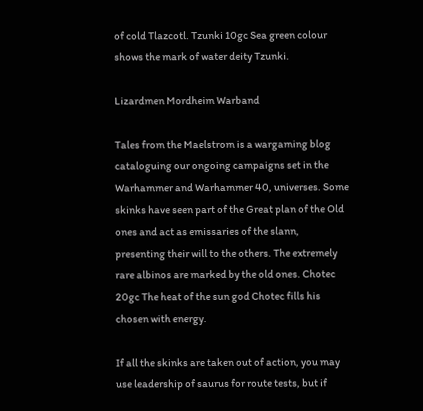of cold Tlazcotl. Tzunki 10gc Sea green colour shows the mark of water deity Tzunki.

Lizardmen Mordheim Warband

Tales from the Maelstrom is a wargaming blog cataloguing our ongoing campaigns set in the Warhammer and Warhammer 40, universes. Some skinks have seen part of the Great plan of the Old ones and act as emissaries of the slann, presenting their will to the others. The extremely rare albinos are marked by the old ones. Chotec 20gc The heat of the sun god Chotec fills his chosen with energy.

If all the skinks are taken out of action, you may use leadership of saurus for route tests, but if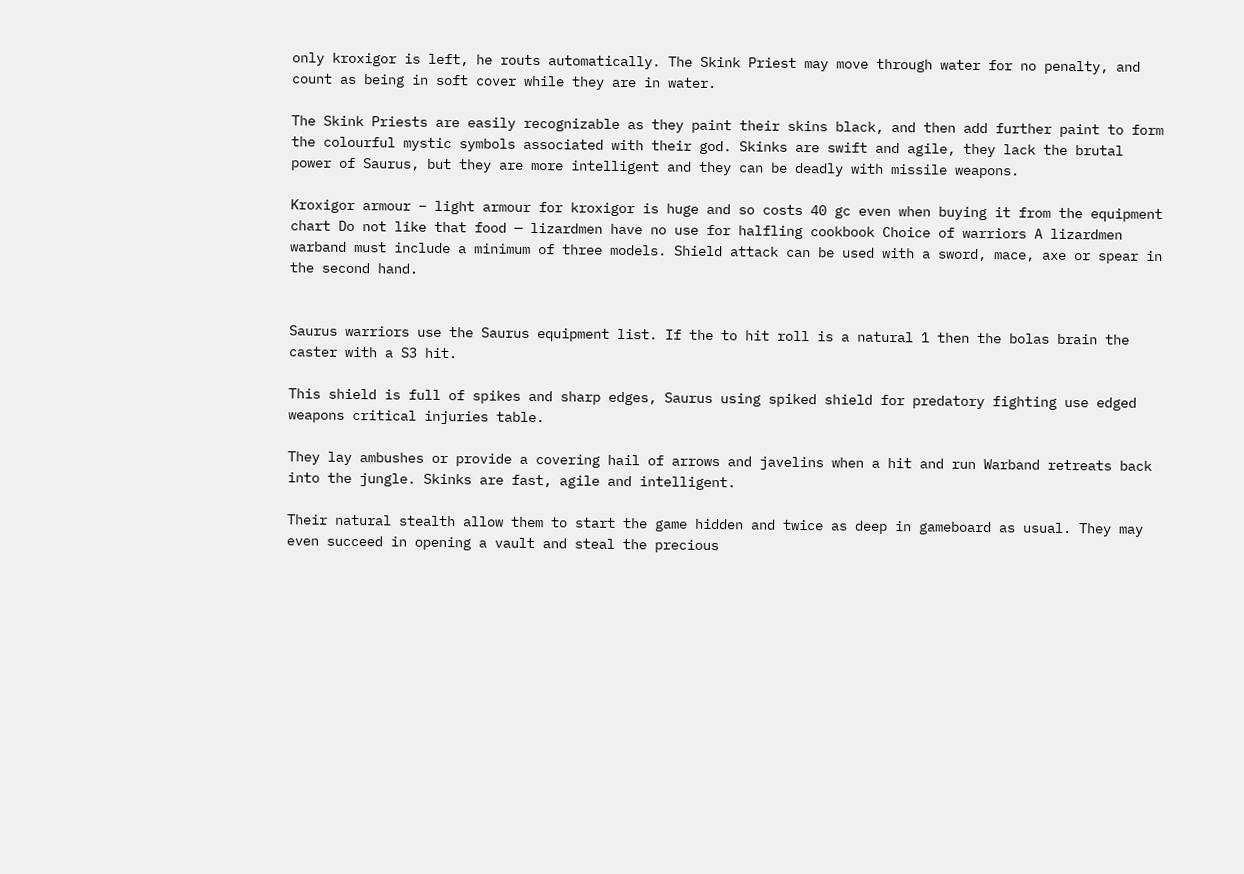only kroxigor is left, he routs automatically. The Skink Priest may move through water for no penalty, and count as being in soft cover while they are in water.

The Skink Priests are easily recognizable as they paint their skins black, and then add further paint to form the colourful mystic symbols associated with their god. Skinks are swift and agile, they lack the brutal power of Saurus, but they are more intelligent and they can be deadly with missile weapons.

Kroxigor armour – light armour for kroxigor is huge and so costs 40 gc even when buying it from the equipment chart Do not like that food — lizardmen have no use for halfling cookbook Choice of warriors A lizardmen warband must include a minimum of three models. Shield attack can be used with a sword, mace, axe or spear in the second hand.


Saurus warriors use the Saurus equipment list. If the to hit roll is a natural 1 then the bolas brain the caster with a S3 hit.

This shield is full of spikes and sharp edges, Saurus using spiked shield for predatory fighting use edged weapons critical injuries table.

They lay ambushes or provide a covering hail of arrows and javelins when a hit and run Warband retreats back into the jungle. Skinks are fast, agile and intelligent.

Their natural stealth allow them to start the game hidden and twice as deep in gameboard as usual. They may even succeed in opening a vault and steal the precious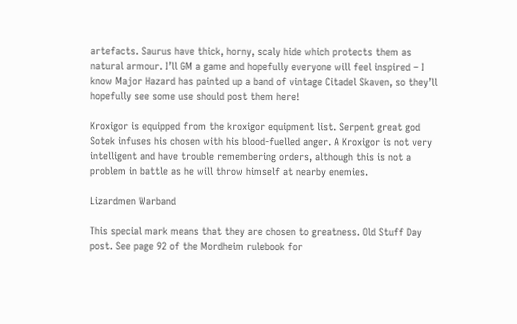artefacts. Saurus have thick, horny, scaly hide which protects them as natural armour. I’ll GM a game and hopefully everyone will feel inspired – I know Major Hazard has painted up a band of vintage Citadel Skaven, so they’ll hopefully see some use should post them here!

Kroxigor is equipped from the kroxigor equipment list. Serpent great god Sotek infuses his chosen with his blood-fuelled anger. A Kroxigor is not very intelligent and have trouble remembering orders, although this is not a problem in battle as he will throw himself at nearby enemies.

Lizardmen Warband

This special mark means that they are chosen to greatness. Old Stuff Day post. See page 92 of the Mordheim rulebook for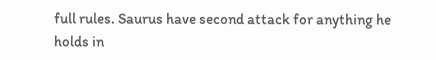full rules. Saurus have second attack for anything he holds in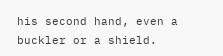his second hand, even a buckler or a shield.